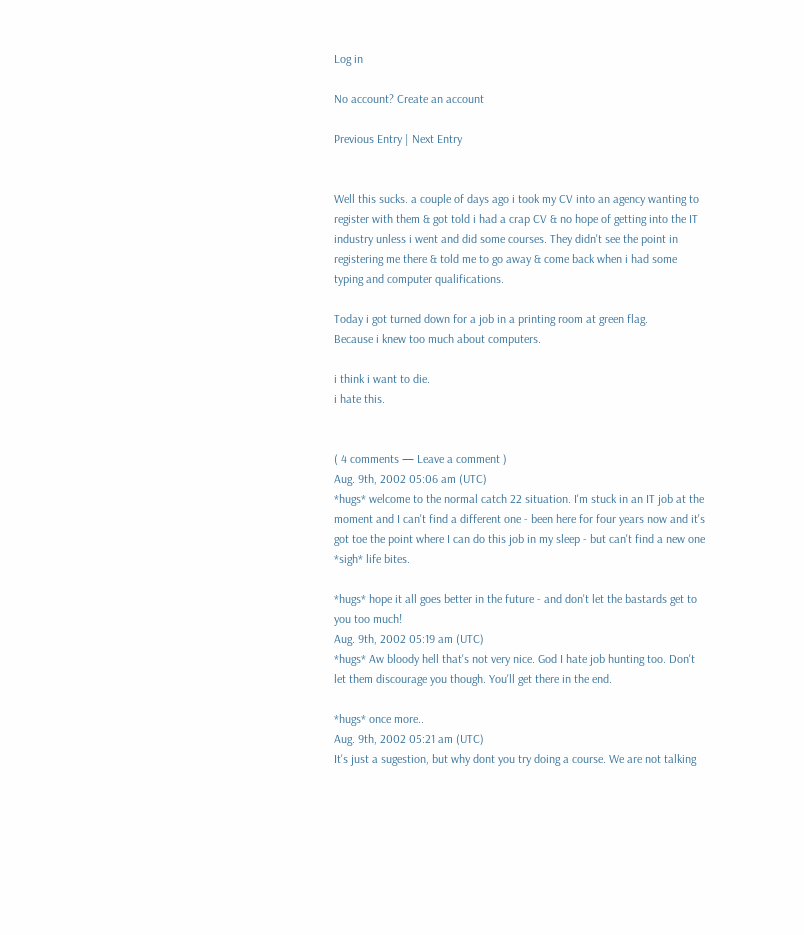Log in

No account? Create an account

Previous Entry | Next Entry


Well this sucks. a couple of days ago i took my CV into an agency wanting to register with them & got told i had a crap CV & no hope of getting into the IT industry unless i went and did some courses. They didn't see the point in registering me there & told me to go away & come back when i had some typing and computer qualifications.

Today i got turned down for a job in a printing room at green flag.
Because i knew too much about computers.

i think i want to die.
i hate this.


( 4 comments — Leave a comment )
Aug. 9th, 2002 05:06 am (UTC)
*hugs* welcome to the normal catch 22 situation. I'm stuck in an IT job at the moment and I can't find a different one - been here for four years now and it's got toe the point where I can do this job in my sleep - but can't find a new one *sigh* life bites.

*hugs* hope it all goes better in the future - and don't let the bastards get to you too much!
Aug. 9th, 2002 05:19 am (UTC)
*hugs* Aw bloody hell that's not very nice. God I hate job hunting too. Don't let them discourage you though. You'll get there in the end.

*hugs* once more..
Aug. 9th, 2002 05:21 am (UTC)
It's just a sugestion, but why dont you try doing a course. We are not talking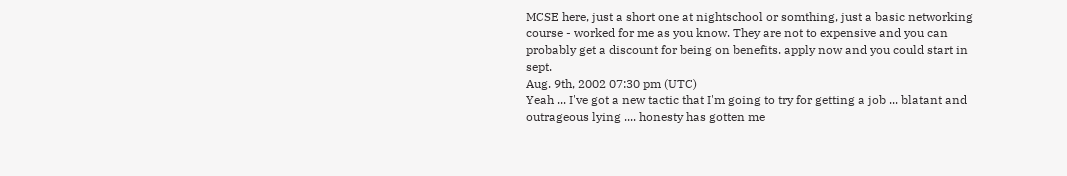MCSE here, just a short one at nightschool or somthing, just a basic networking course - worked for me as you know. They are not to expensive and you can probably get a discount for being on benefits. apply now and you could start in sept.
Aug. 9th, 2002 07:30 pm (UTC)
Yeah ... I've got a new tactic that I'm going to try for getting a job ... blatant and outrageous lying .... honesty has gotten me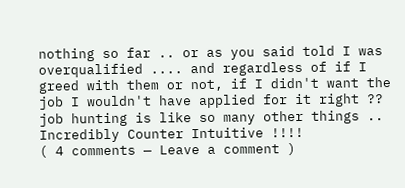nothing so far .. or as you said told I was overqualified .... and regardless of if I greed with them or not, if I didn't want the job I wouldn't have applied for it right ?? job hunting is like so many other things .. Incredibly Counter Intuitive !!!!
( 4 comments — Leave a comment )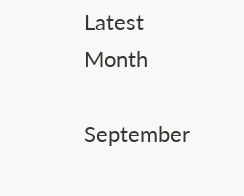Latest Month

September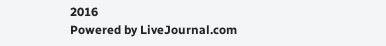2016
Powered by LiveJournal.com